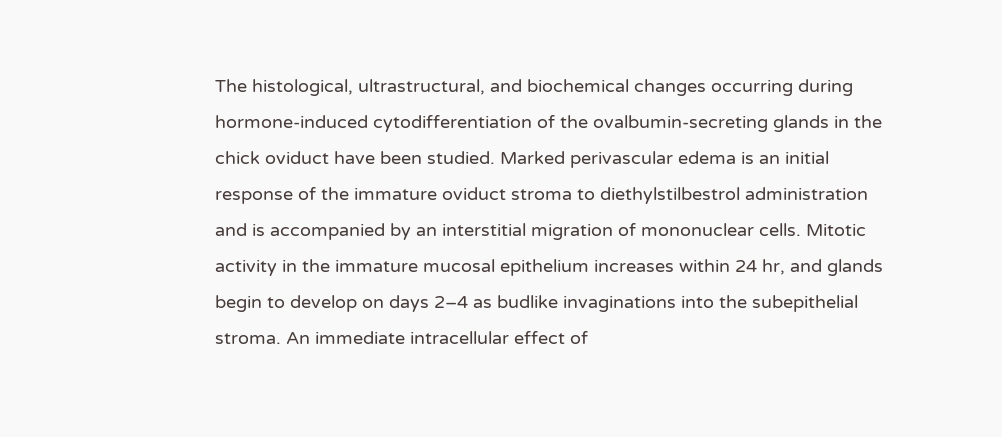The histological, ultrastructural, and biochemical changes occurring during hormone-induced cytodifferentiation of the ovalbumin-secreting glands in the chick oviduct have been studied. Marked perivascular edema is an initial response of the immature oviduct stroma to diethylstilbestrol administration and is accompanied by an interstitial migration of mononuclear cells. Mitotic activity in the immature mucosal epithelium increases within 24 hr, and glands begin to develop on days 2–4 as budlike invaginations into the subepithelial stroma. An immediate intracellular effect of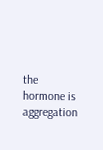the hormone is aggregation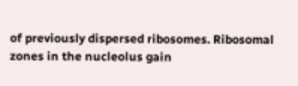of previously dispersed ribosomes. Ribosomal zones in the nucleolus gain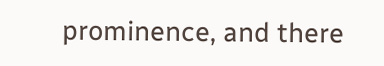prominence, and there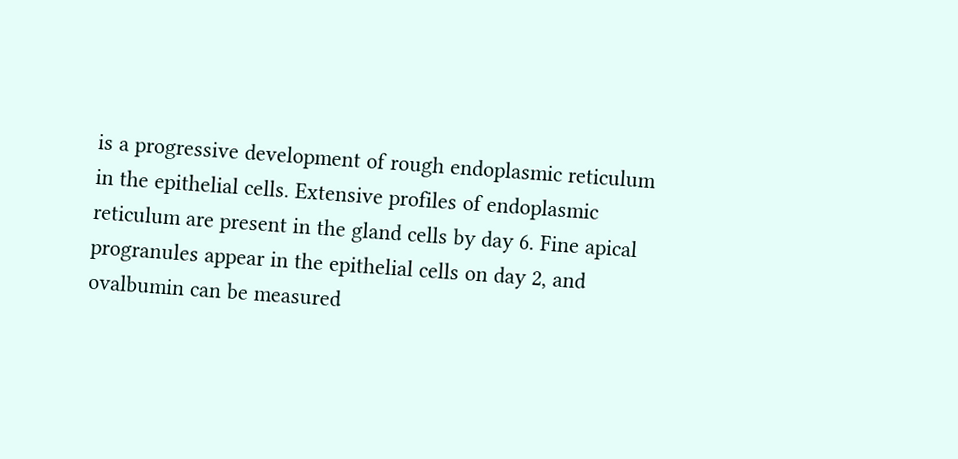is a progressive development of rough endoplasmic reticulum in the epithelial cells. Extensive profiles of endoplasmic reticulum are present in the gland cells by day 6. Fine apical progranules appear in the epithelial cells on day 2, and ovalbumin can be measured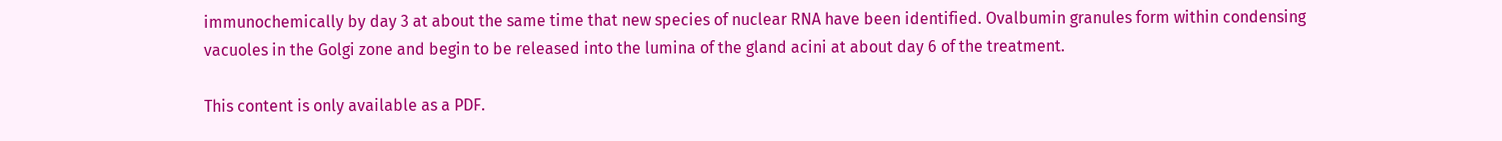immunochemically by day 3 at about the same time that new species of nuclear RNA have been identified. Ovalbumin granules form within condensing vacuoles in the Golgi zone and begin to be released into the lumina of the gland acini at about day 6 of the treatment.

This content is only available as a PDF.